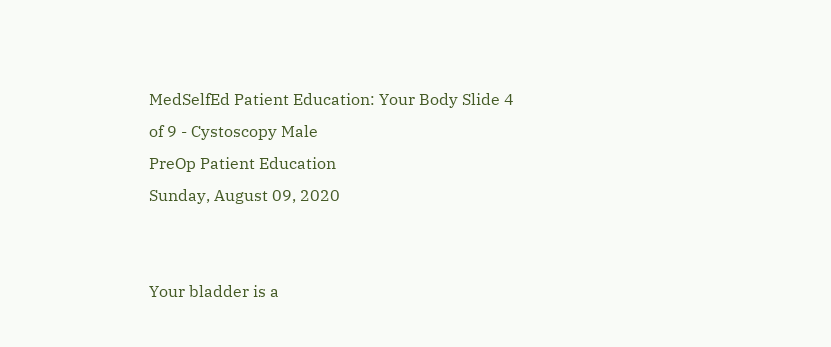MedSelfEd Patient Education: Your Body Slide 4 of 9 - Cystoscopy Male
PreOp Patient Education
Sunday, August 09, 2020


Your bladder is a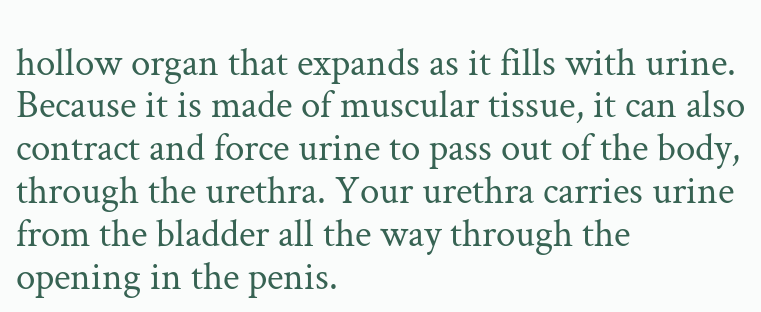hollow organ that expands as it fills with urine. Because it is made of muscular tissue, it can also contract and force urine to pass out of the body, through the urethra. Your urethra carries urine from the bladder all the way through the opening in the penis.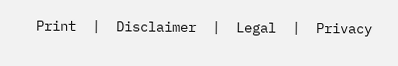Print  |  Disclaimer  |  Legal  |  Privacy